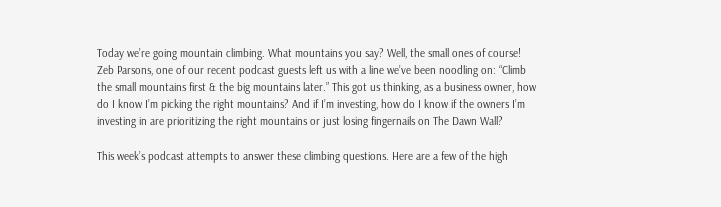Today we’re going mountain climbing. What mountains you say? Well, the small ones of course! Zeb Parsons, one of our recent podcast guests left us with a line we’ve been noodling on: “Climb the small mountains first & the big mountains later.” This got us thinking, as a business owner, how do I know I’m picking the right mountains? And if I’m investing, how do I know if the owners I’m investing in are prioritizing the right mountains or just losing fingernails on The Dawn Wall?

This week’s podcast attempts to answer these climbing questions. Here are a few of the high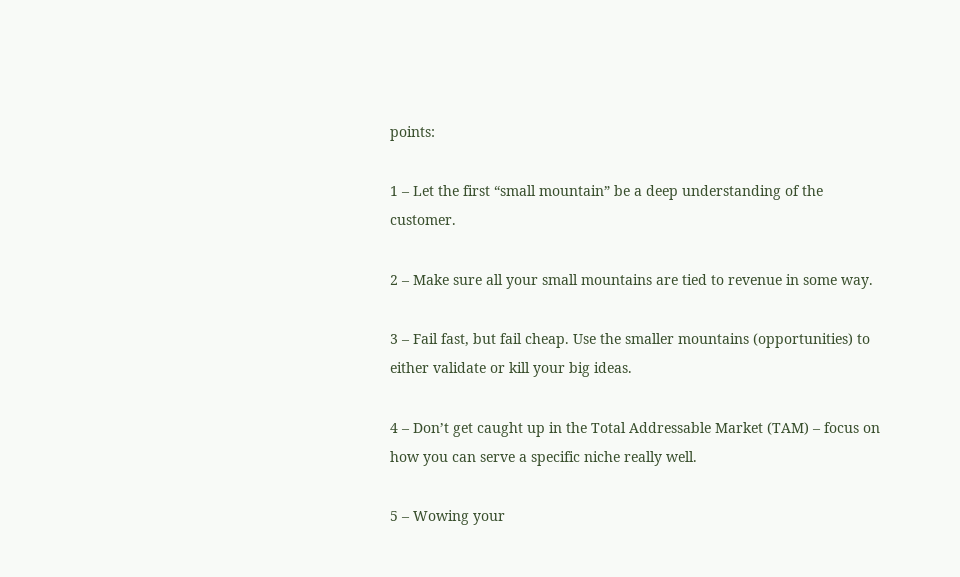points:

1 – Let the first “small mountain” be a deep understanding of the customer.

2 – Make sure all your small mountains are tied to revenue in some way.

3 – Fail fast, but fail cheap. Use the smaller mountains (opportunities) to either validate or kill your big ideas.

4 – Don’t get caught up in the Total Addressable Market (TAM) – focus on how you can serve a specific niche really well.

5 – Wowing your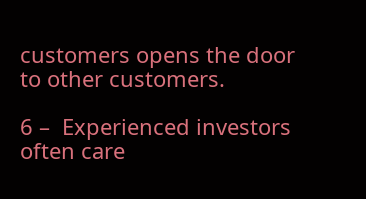customers opens the door to other customers.

6 –  Experienced investors often care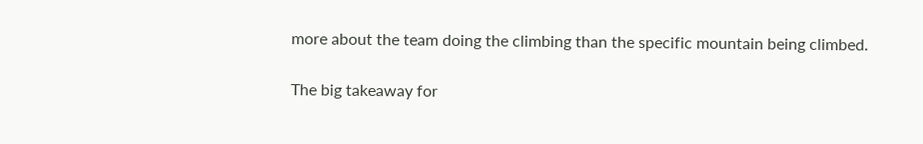more about the team doing the climbing than the specific mountain being climbed.

The big takeaway for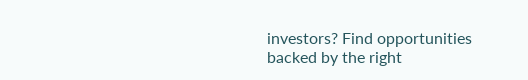investors? Find opportunities backed by the right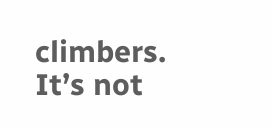climbers. It’s not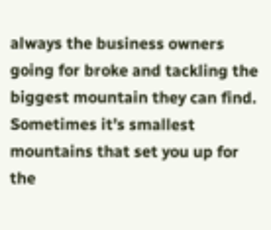always the business owners going for broke and tackling the biggest mountain they can find. Sometimes it’s smallest mountains that set you up for the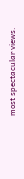most spectacular views.